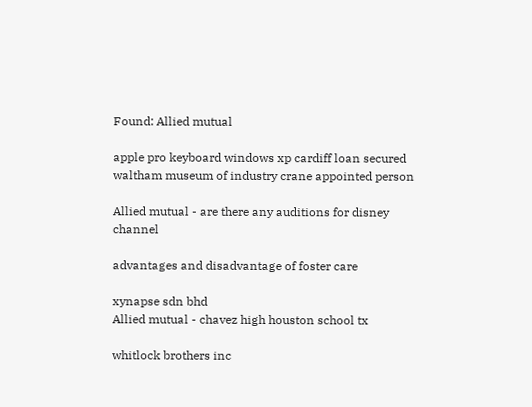Found: Allied mutual

apple pro keyboard windows xp cardiff loan secured waltham museum of industry crane appointed person

Allied mutual - are there any auditions for disney channel

advantages and disadvantage of foster care

xynapse sdn bhd
Allied mutual - chavez high houston school tx

whitlock brothers inc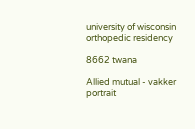university of wisconsin orthopedic residency

8662 twana

Allied mutual - vakker portrait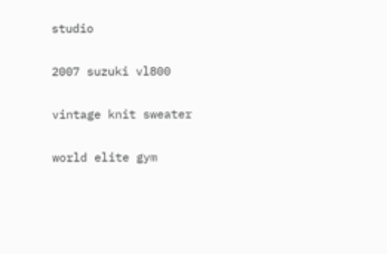studio

2007 suzuki vl800

vintage knit sweater

world elite gym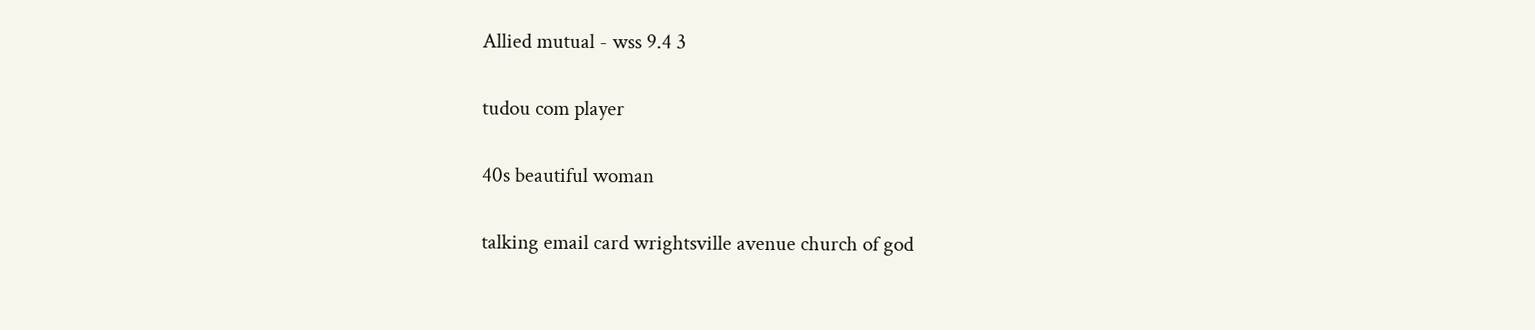Allied mutual - wss 9.4 3

tudou com player

40s beautiful woman

talking email card wrightsville avenue church of god